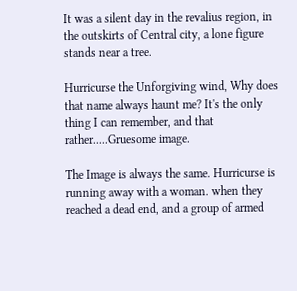It was a silent day in the revalius region, in the outskirts of Central city, a lone figure stands near a tree.

Hurricurse the Unforgiving wind, Why does that name always haunt me? It's the only thing I can remember, and that rather.....Gruesome image.

The Image is always the same. Hurricurse is running away with a woman. when they reached a dead end, and a group of armed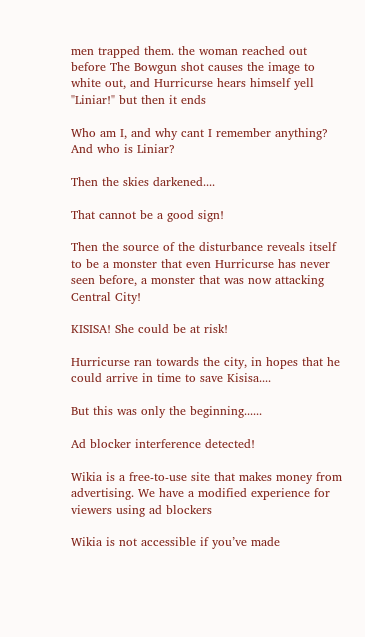men trapped them. the woman reached out before The Bowgun shot causes the image to white out, and Hurricurse hears himself yell "Liniar!" but then it ends

Who am I, and why cant I remember anything? And who is Liniar?

Then the skies darkened....

That cannot be a good sign!

Then the source of the disturbance reveals itself to be a monster that even Hurricurse has never seen before, a monster that was now attacking Central City!

KISISA! She could be at risk!

Hurricurse ran towards the city, in hopes that he could arrive in time to save Kisisa....

But this was only the beginning......

Ad blocker interference detected!

Wikia is a free-to-use site that makes money from advertising. We have a modified experience for viewers using ad blockers

Wikia is not accessible if you’ve made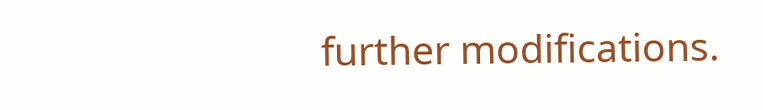further modifications.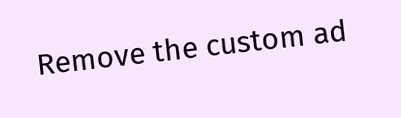Remove the custom ad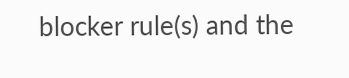blocker rule(s) and the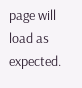page will load as expected.